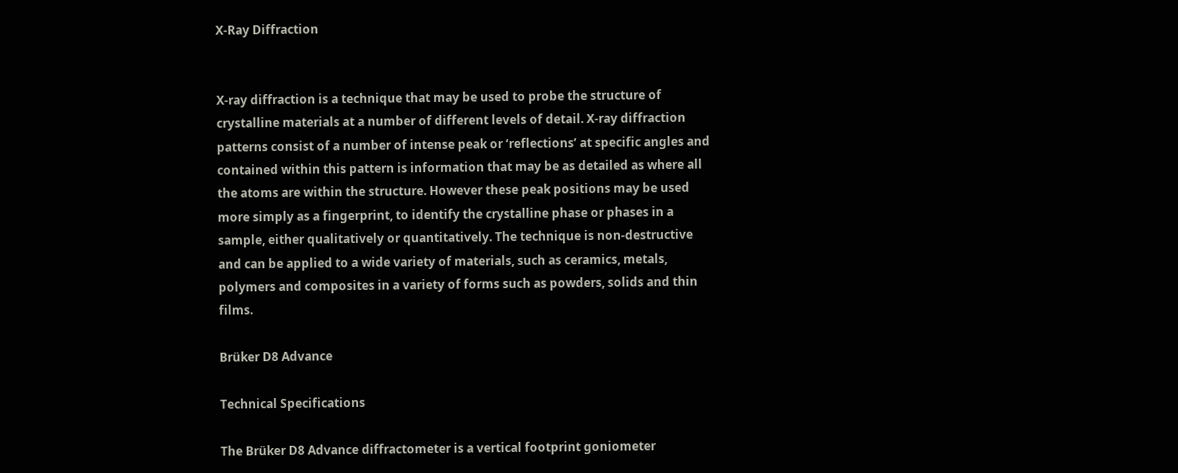X-Ray Diffraction


X-ray diffraction is a technique that may be used to probe the structure of crystalline materials at a number of different levels of detail. X-ray diffraction patterns consist of a number of intense peak or ‘reflections’ at specific angles and contained within this pattern is information that may be as detailed as where all the atoms are within the structure. However these peak positions may be used more simply as a fingerprint, to identify the crystalline phase or phases in a sample, either qualitatively or quantitatively. The technique is non-destructive and can be applied to a wide variety of materials, such as ceramics, metals, polymers and composites in a variety of forms such as powders, solids and thin films.

Brüker D8 Advance

Technical Specifications

The Brüker D8 Advance diffractometer is a vertical footprint goniometer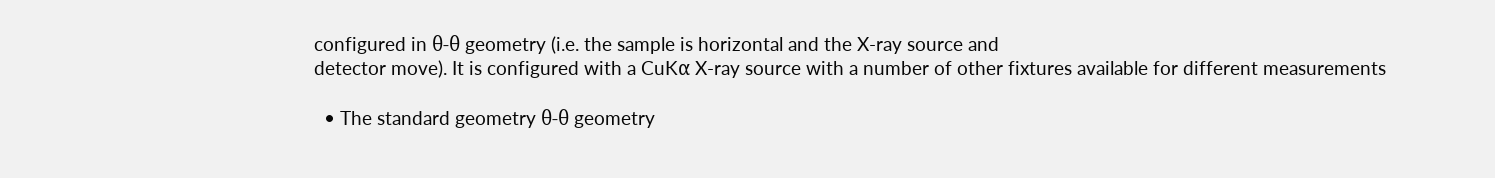configured in θ-θ geometry (i.e. the sample is horizontal and the X-ray source and
detector move). It is configured with a CuKα X-ray source with a number of other fixtures available for different measurements

  • The standard geometry θ-θ geometry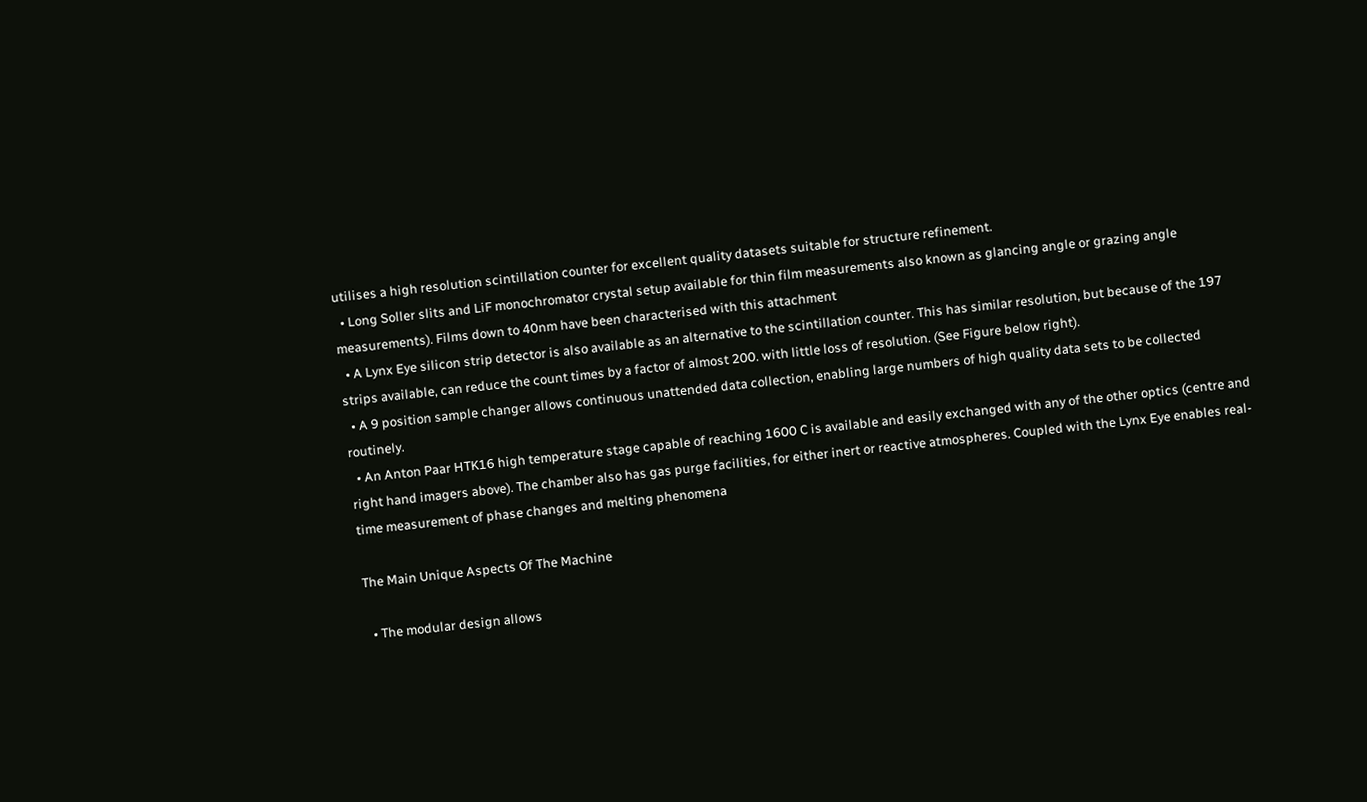utilises a high resolution scintillation counter for excellent quality datasets suitable for structure refinement.
  • Long Soller slits and LiF monochromator crystal setup available for thin film measurements also known as glancing angle or grazing angle measurements). Films down to 40nm have been characterised with this attachment
  • A Lynx Eye silicon strip detector is also available as an alternative to the scintillation counter. This has similar resolution, but because of the 197 strips available, can reduce the count times by a factor of almost 200. with little loss of resolution. (See Figure below right).
  • A 9 position sample changer allows continuous unattended data collection, enabling large numbers of high quality data sets to be collected routinely.
  • An Anton Paar HTK16 high temperature stage capable of reaching 1600 C is available and easily exchanged with any of the other optics (centre and right hand imagers above). The chamber also has gas purge facilities, for either inert or reactive atmospheres. Coupled with the Lynx Eye enables real-time measurement of phase changes and melting phenomena

The Main Unique Aspects Of The Machine

  • The modular design allows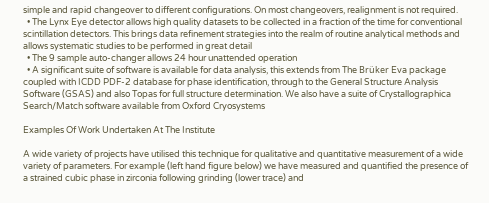simple and rapid changeover to different configurations. On most changeovers, realignment is not required.
  • The Lynx Eye detector allows high quality datasets to be collected in a fraction of the time for conventional scintillation detectors. This brings data refinement strategies into the realm of routine analytical methods and allows systematic studies to be performed in great detail
  • The 9 sample auto-changer allows 24 hour unattended operation
  • A significant suite of software is available for data analysis, this extends from The Brüker Eva package coupled with ICDD PDF-2 database for phase identification, through to the General Structure Analysis Software (GSAS) and also Topas for full structure determination. We also have a suite of Crystallographica Search/Match software available from Oxford Cryosystems

Examples Of Work Undertaken At The Institute

A wide variety of projects have utilised this technique for qualitative and quantitative measurement of a wide variety of parameters. For example (left hand figure below) we have measured and quantified the presence of a strained cubic phase in zirconia following grinding (lower trace) and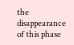the disappearance of this phase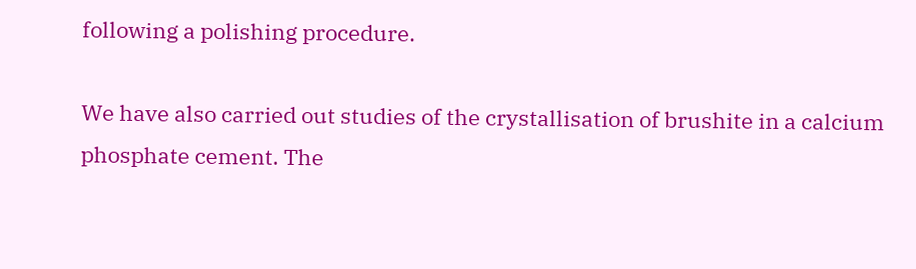following a polishing procedure.

We have also carried out studies of the crystallisation of brushite in a calcium phosphate cement. The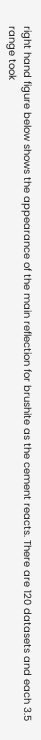right hand figure below shows the appearance of the main reflection for brushite as the cement reacts. There are 120 datasets and each 3.5 range took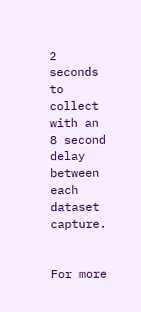2 seconds to collect with an 8 second delay between each dataset capture.


For more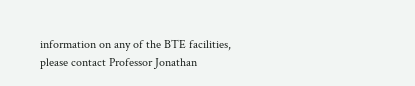information on any of the BTE facilities, please contact Professor Jonathan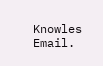Knowles
Email.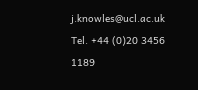j.knowles@ucl.ac.uk  Tel. +44 (0)20 3456 1189